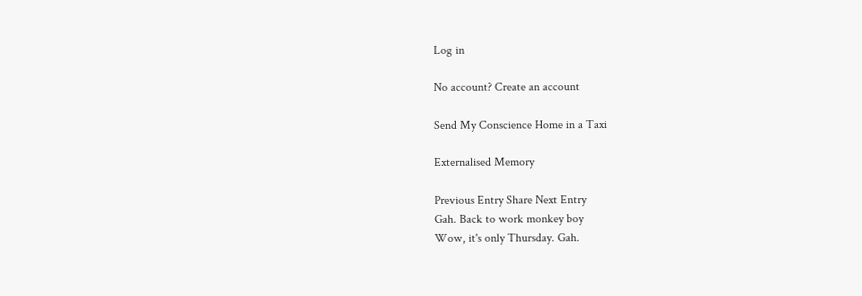Log in

No account? Create an account

Send My Conscience Home in a Taxi

Externalised Memory

Previous Entry Share Next Entry
Gah. Back to work monkey boy
Wow, it's only Thursday. Gah.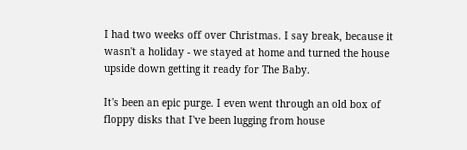I had two weeks off over Christmas. I say break, because it wasn't a holiday - we stayed at home and turned the house upside down getting it ready for The Baby.

It's been an epic purge. I even went through an old box of floppy disks that I've been lugging from house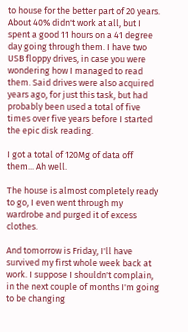to house for the better part of 20 years. About 40% didn't work at all, but I spent a good 11 hours on a 41 degree day going through them. I have two USB floppy drives, in case you were wondering how I managed to read them. Said drives were also acquired years ago, for just this task, but had probably been used a total of five times over five years before I started the epic disk reading.

I got a total of 120Mg of data off them... Ah well.

The house is almost completely ready to go, I even went through my wardrobe and purged it of excess clothes.

And tomorrow is Friday, I'll have survived my first whole week back at work. I suppose I shouldn't complain, in the next couple of months I'm going to be changing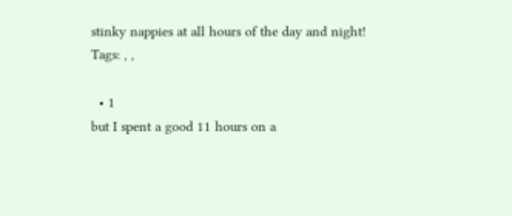stinky nappies at all hours of the day and night!
Tags: , ,

  • 1
but I spent a good 11 hours on a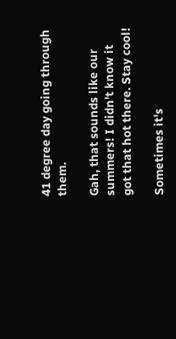41 degree day going through them.

Gah, that sounds like our summers! I didn't know it got that hot there. Stay cool!

Sometimes it's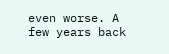even worse. A few years back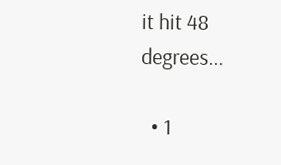it hit 48 degrees...

  • 1